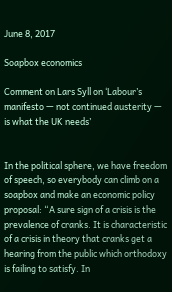June 8, 2017

Soapbox economics

Comment on Lars Syll on ‘Labour’s manifesto — not continued austerity — is what the UK needs’


In the political sphere, we have freedom of speech, so everybody can climb on a soapbox and make an economic policy proposal: “A sure sign of a crisis is the prevalence of cranks. It is characteristic of a crisis in theory that cranks get a hearing from the public which orthodoxy is failing to satisfy. In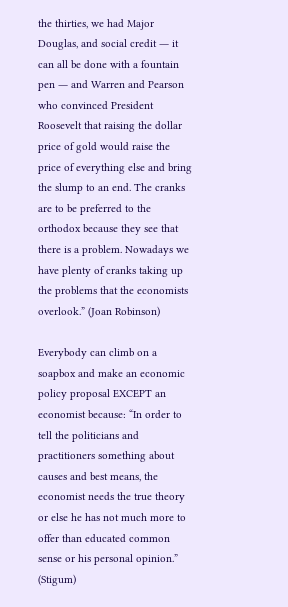the thirties, we had Major Douglas, and social credit ― it can all be done with a fountain pen ― and Warren and Pearson who convinced President Roosevelt that raising the dollar price of gold would raise the price of everything else and bring the slump to an end. The cranks are to be preferred to the orthodox because they see that there is a problem. Nowadays we have plenty of cranks taking up the problems that the economists overlook.” (Joan Robinson)

Everybody can climb on a soapbox and make an economic policy proposal EXCEPT an economist because: “In order to tell the politicians and practitioners something about causes and best means, the economist needs the true theory or else he has not much more to offer than educated common sense or his personal opinion.” (Stigum)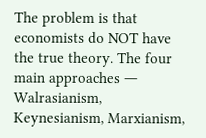The problem is that economists do NOT have the true theory. The four main approaches ― Walrasianism, Keynesianism, Marxianism,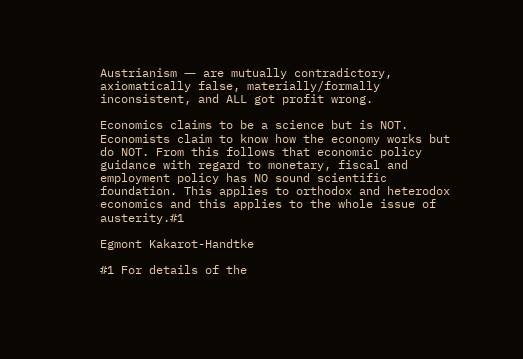Austrianism ― are mutually contradictory, axiomatically false, materially/formally inconsistent, and ALL got profit wrong.

Economics claims to be a science but is NOT. Economists claim to know how the economy works but do NOT. From this follows that economic policy guidance with regard to monetary, fiscal and employment policy has NO sound scientific foundation. This applies to orthodox and heterodox economics and this applies to the whole issue of austerity.#1

Egmont Kakarot-Handtke

#1 For details of the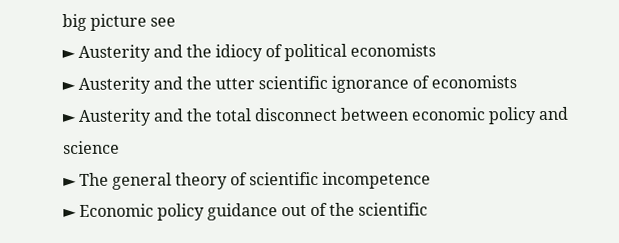big picture see
► Austerity and the idiocy of political economists
► Austerity and the utter scientific ignorance of economists
► Austerity and the total disconnect between economic policy and science
► The general theory of scientific incompetence
► Economic policy guidance out of the scientific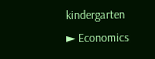kindergarten
► Economics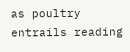as poultry entrails reading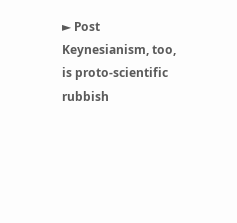► Post Keynesianism, too, is proto-scientific rubbish